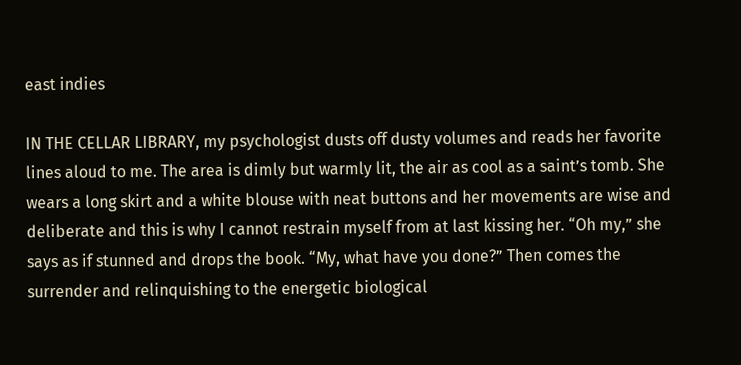east indies

IN THE CELLAR LIBRARY, my psychologist dusts off dusty volumes and reads her favorite lines aloud to me. The area is dimly but warmly lit, the air as cool as a saint’s tomb. She wears a long skirt and a white blouse with neat buttons and her movements are wise and deliberate and this is why I cannot restrain myself from at last kissing her. “Oh my,” she says as if stunned and drops the book. “My, what have you done?” Then comes the surrender and relinquishing to the energetic biological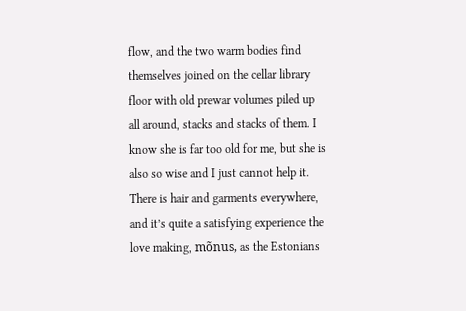flow, and the two warm bodies find themselves joined on the cellar library floor with old prewar volumes piled up all around, stacks and stacks of them. I know she is far too old for me, but she is also so wise and I just cannot help it. There is hair and garments everywhere, and it’s quite a satisfying experience the love making, mõnus, as the Estonians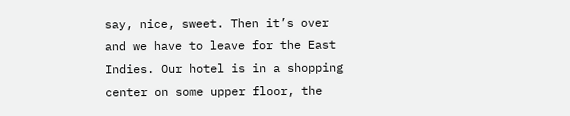say, nice, sweet. Then it’s over and we have to leave for the East Indies. Our hotel is in a shopping center on some upper floor, the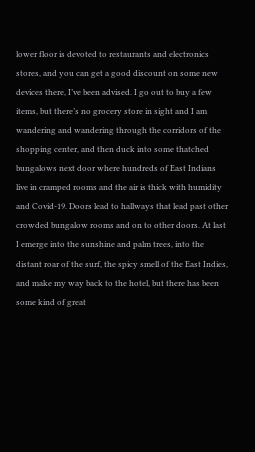lower floor is devoted to restaurants and electronics stores, and you can get a good discount on some new devices there, I’ve been advised. I go out to buy a few items, but there’s no grocery store in sight and I am wandering and wandering through the corridors of the shopping center, and then duck into some thatched bungalows next door where hundreds of East Indians live in cramped rooms and the air is thick with humidity and Covid-19. Doors lead to hallways that lead past other crowded bungalow rooms and on to other doors. At last I emerge into the sunshine and palm trees, into the distant roar of the surf, the spicy smell of the East Indies, and make my way back to the hotel, but there has been some kind of great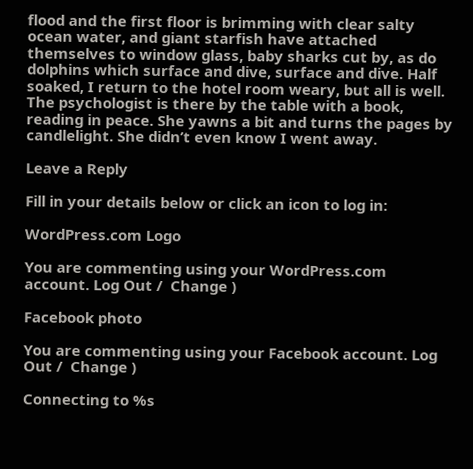flood and the first floor is brimming with clear salty ocean water, and giant starfish have attached themselves to window glass, baby sharks cut by, as do dolphins which surface and dive, surface and dive. Half soaked, I return to the hotel room weary, but all is well. The psychologist is there by the table with a book, reading in peace. She yawns a bit and turns the pages by candlelight. She didn’t even know I went away.

Leave a Reply

Fill in your details below or click an icon to log in:

WordPress.com Logo

You are commenting using your WordPress.com account. Log Out /  Change )

Facebook photo

You are commenting using your Facebook account. Log Out /  Change )

Connecting to %s